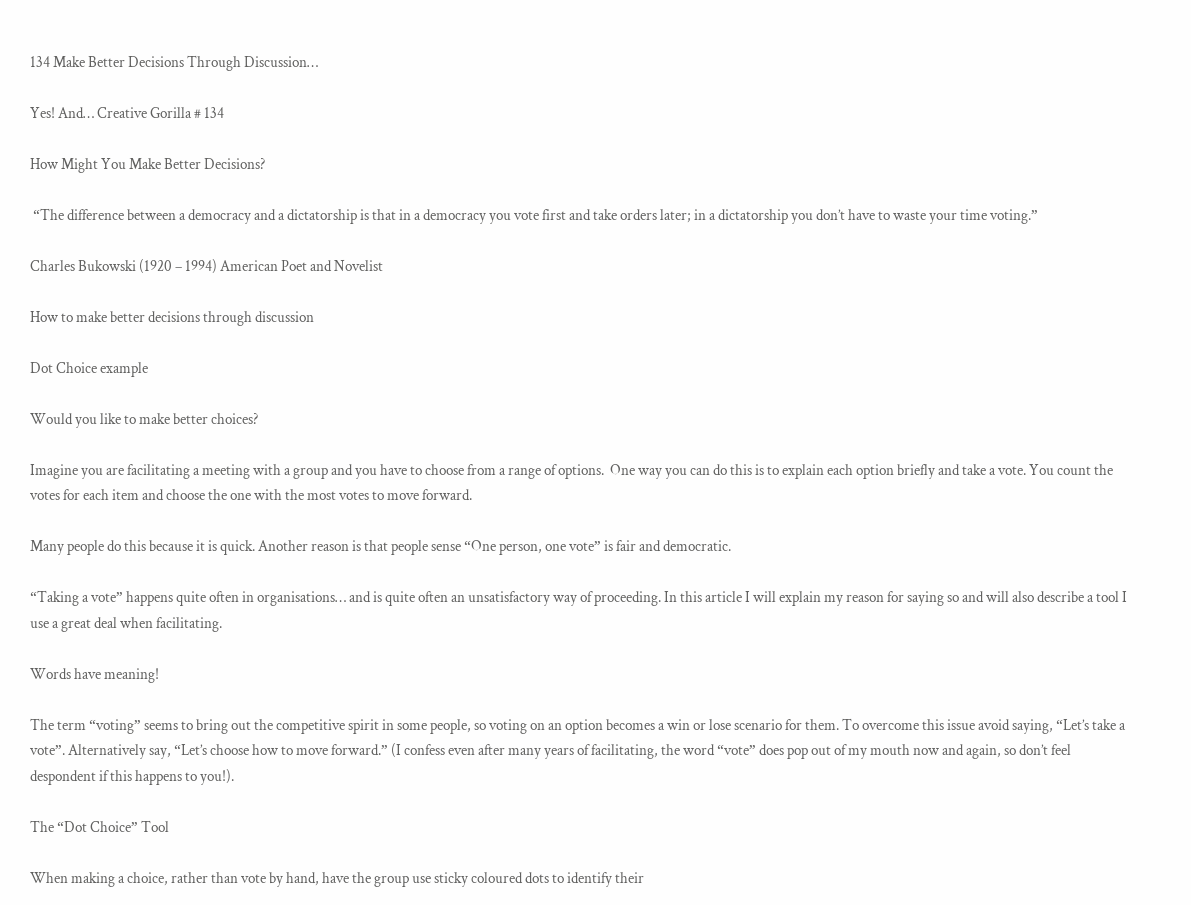134 Make Better Decisions Through Discussion…

Yes! And… Creative Gorilla # 134

How Might You Make Better Decisions?

 “The difference between a democracy and a dictatorship is that in a democracy you vote first and take orders later; in a dictatorship you don’t have to waste your time voting.”

Charles Bukowski (1920 – 1994) American Poet and Novelist

How to make better decisions through discussion

Dot Choice example

Would you like to make better choices?

Imagine you are facilitating a meeting with a group and you have to choose from a range of options.  One way you can do this is to explain each option briefly and take a vote. You count the votes for each item and choose the one with the most votes to move forward.

Many people do this because it is quick. Another reason is that people sense “One person, one vote” is fair and democratic.

“Taking a vote” happens quite often in organisations… and is quite often an unsatisfactory way of proceeding. In this article I will explain my reason for saying so and will also describe a tool I use a great deal when facilitating.

Words have meaning!

The term “voting” seems to bring out the competitive spirit in some people, so voting on an option becomes a win or lose scenario for them. To overcome this issue avoid saying, “Let’s take a vote”. Alternatively say, “Let’s choose how to move forward.” (I confess even after many years of facilitating, the word “vote” does pop out of my mouth now and again, so don’t feel despondent if this happens to you!).

The “Dot Choice” Tool

When making a choice, rather than vote by hand, have the group use sticky coloured dots to identify their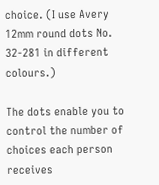choice. (I use Avery 12mm round dots No. 32-281 in different colours.)

The dots enable you to control the number of choices each person receives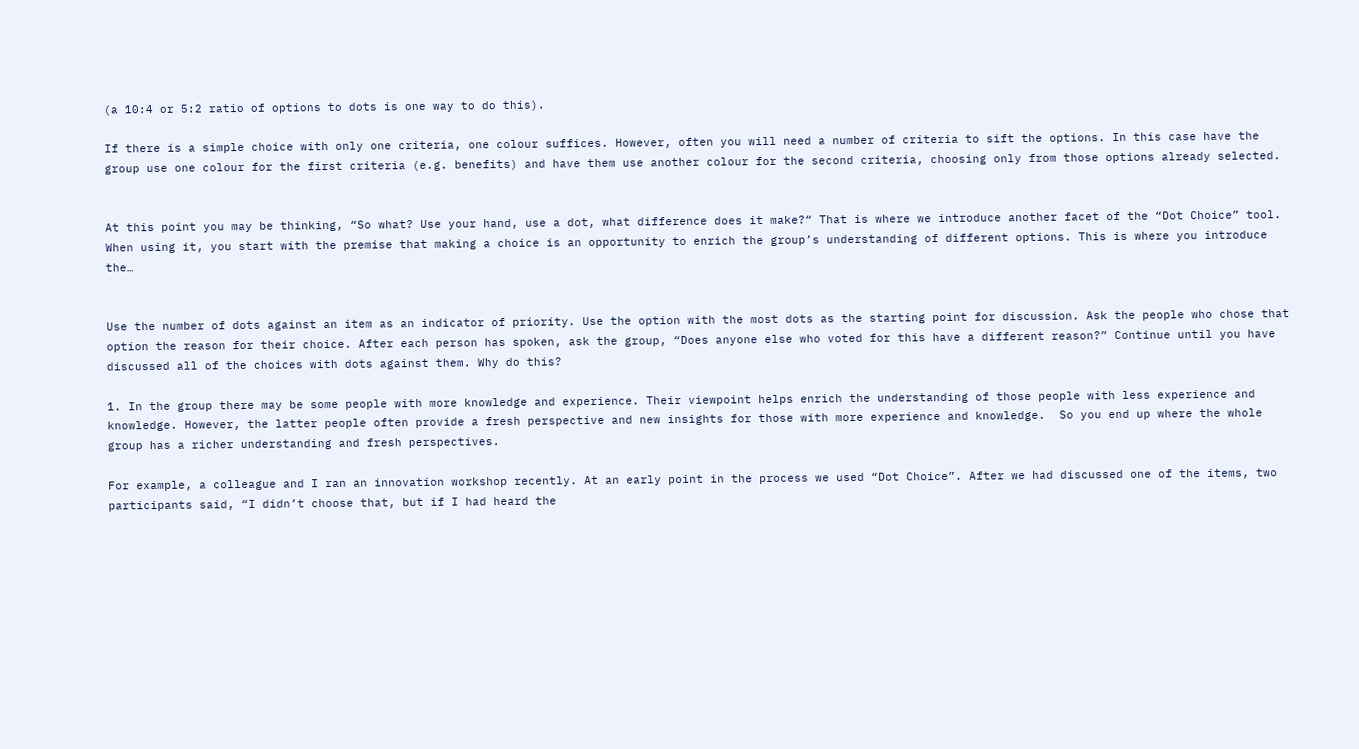(a 10:4 or 5:2 ratio of options to dots is one way to do this).

If there is a simple choice with only one criteria, one colour suffices. However, often you will need a number of criteria to sift the options. In this case have the group use one colour for the first criteria (e.g. benefits) and have them use another colour for the second criteria, choosing only from those options already selected.


At this point you may be thinking, “So what? Use your hand, use a dot, what difference does it make?“ That is where we introduce another facet of the “Dot Choice” tool. When using it, you start with the premise that making a choice is an opportunity to enrich the group’s understanding of different options. This is where you introduce the…


Use the number of dots against an item as an indicator of priority. Use the option with the most dots as the starting point for discussion. Ask the people who chose that option the reason for their choice. After each person has spoken, ask the group, “Does anyone else who voted for this have a different reason?” Continue until you have discussed all of the choices with dots against them. Why do this?

1. In the group there may be some people with more knowledge and experience. Their viewpoint helps enrich the understanding of those people with less experience and knowledge. However, the latter people often provide a fresh perspective and new insights for those with more experience and knowledge.  So you end up where the whole group has a richer understanding and fresh perspectives.

For example, a colleague and I ran an innovation workshop recently. At an early point in the process we used “Dot Choice”. After we had discussed one of the items, two participants said, “I didn’t choose that, but if I had heard the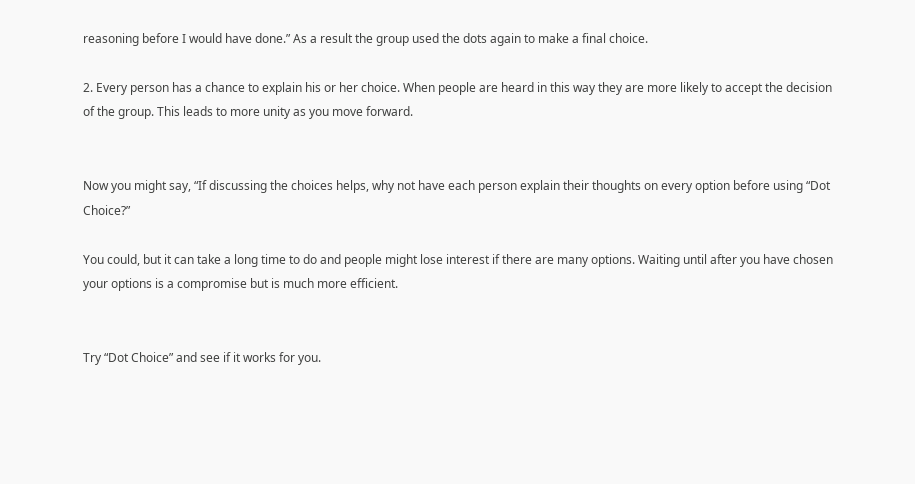reasoning before I would have done.” As a result the group used the dots again to make a final choice.

2. Every person has a chance to explain his or her choice. When people are heard in this way they are more likely to accept the decision of the group. This leads to more unity as you move forward.


Now you might say, “If discussing the choices helps, why not have each person explain their thoughts on every option before using “Dot Choice?”

You could, but it can take a long time to do and people might lose interest if there are many options. Waiting until after you have chosen your options is a compromise but is much more efficient.


Try “Dot Choice” and see if it works for you.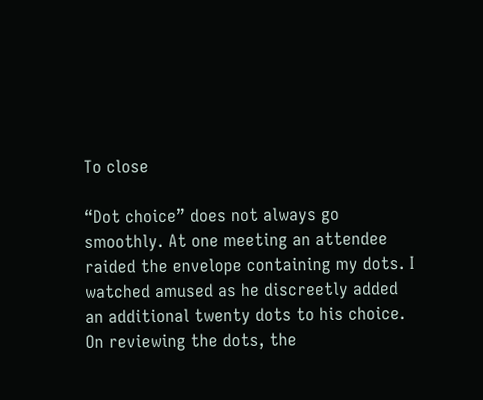To close

“Dot choice” does not always go smoothly. At one meeting an attendee raided the envelope containing my dots. I watched amused as he discreetly added an additional twenty dots to his choice. On reviewing the dots, the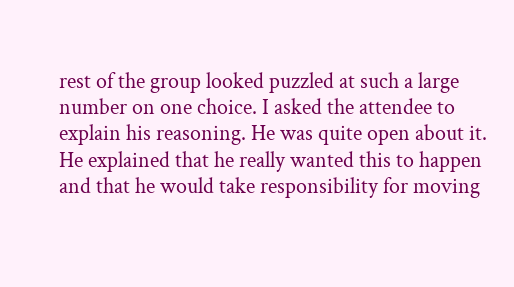rest of the group looked puzzled at such a large number on one choice. I asked the attendee to explain his reasoning. He was quite open about it. He explained that he really wanted this to happen and that he would take responsibility for moving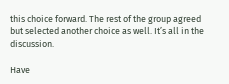this choice forward. The rest of the group agreed but selected another choice as well. It’s all in the discussion.

Have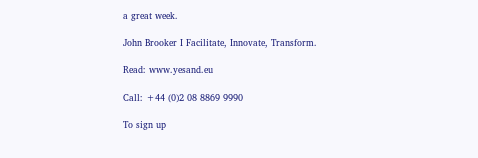a great week.

John Brooker I Facilitate, Innovate, Transform.

Read: www.yesand.eu

Call: +44 (0)2 08 8869 9990

To sign up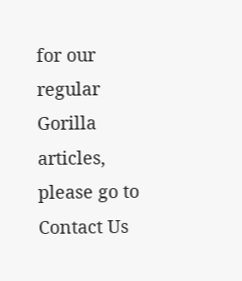for our regular Gorilla articles, please go to Contact Us